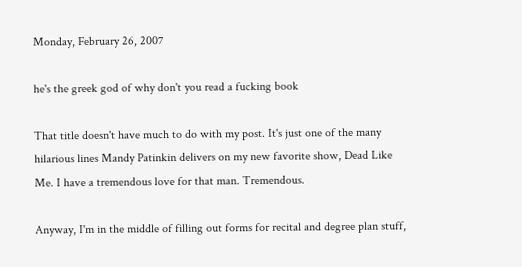Monday, February 26, 2007

he's the greek god of why don't you read a fucking book

That title doesn't have much to do with my post. It's just one of the many hilarious lines Mandy Patinkin delivers on my new favorite show, Dead Like Me. I have a tremendous love for that man. Tremendous.

Anyway, I'm in the middle of filling out forms for recital and degree plan stuff,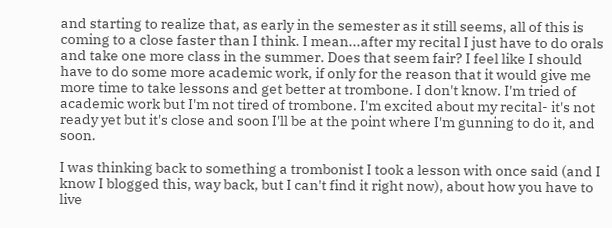and starting to realize that, as early in the semester as it still seems, all of this is coming to a close faster than I think. I mean...after my recital I just have to do orals and take one more class in the summer. Does that seem fair? I feel like I should have to do some more academic work, if only for the reason that it would give me more time to take lessons and get better at trombone. I don't know. I'm tried of academic work but I'm not tired of trombone. I'm excited about my recital- it's not ready yet but it's close and soon I'll be at the point where I'm gunning to do it, and soon.

I was thinking back to something a trombonist I took a lesson with once said (and I know I blogged this, way back, but I can't find it right now), about how you have to live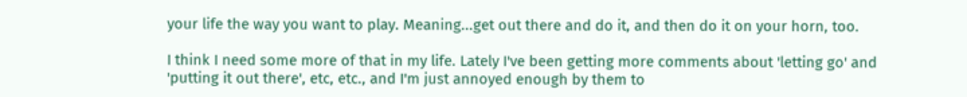your life the way you want to play. Meaning...get out there and do it, and then do it on your horn, too.

I think I need some more of that in my life. Lately I've been getting more comments about 'letting go' and 'putting it out there', etc, etc., and I'm just annoyed enough by them to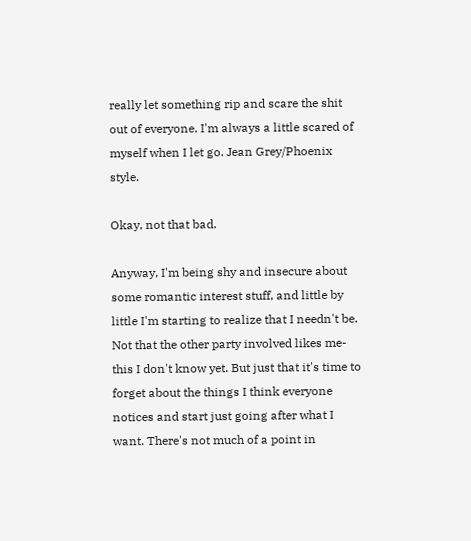really let something rip and scare the shit out of everyone. I'm always a little scared of myself when I let go. Jean Grey/Phoenix style.

Okay, not that bad.

Anyway, I'm being shy and insecure about some romantic interest stuff, and little by little I'm starting to realize that I needn't be. Not that the other party involved likes me- this I don't know yet. But just that it's time to forget about the things I think everyone notices and start just going after what I want. There's not much of a point in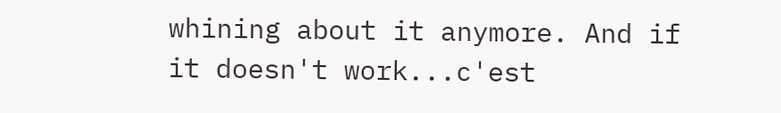whining about it anymore. And if it doesn't work...c'est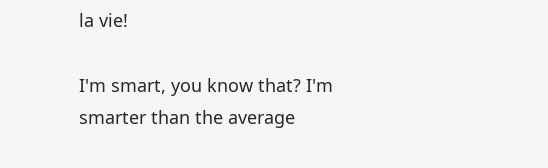la vie!

I'm smart, you know that? I'm smarter than the average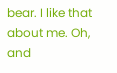bear. I like that about me. Oh, and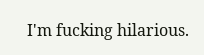I'm fucking hilarious.